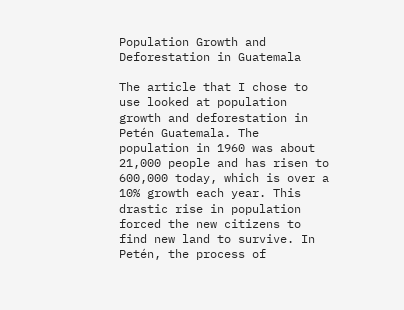Population Growth and Deforestation in Guatemala

The article that I chose to use looked at population growth and deforestation in Petén Guatemala. The population in 1960 was about 21,000 people and has risen to 600,000 today, which is over a 10% growth each year. This drastic rise in population forced the new citizens to find new land to survive. In Petén, the process of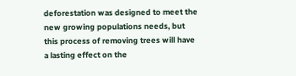deforestation was designed to meet the new growing populations needs, but this process of removing trees will have a lasting effect on the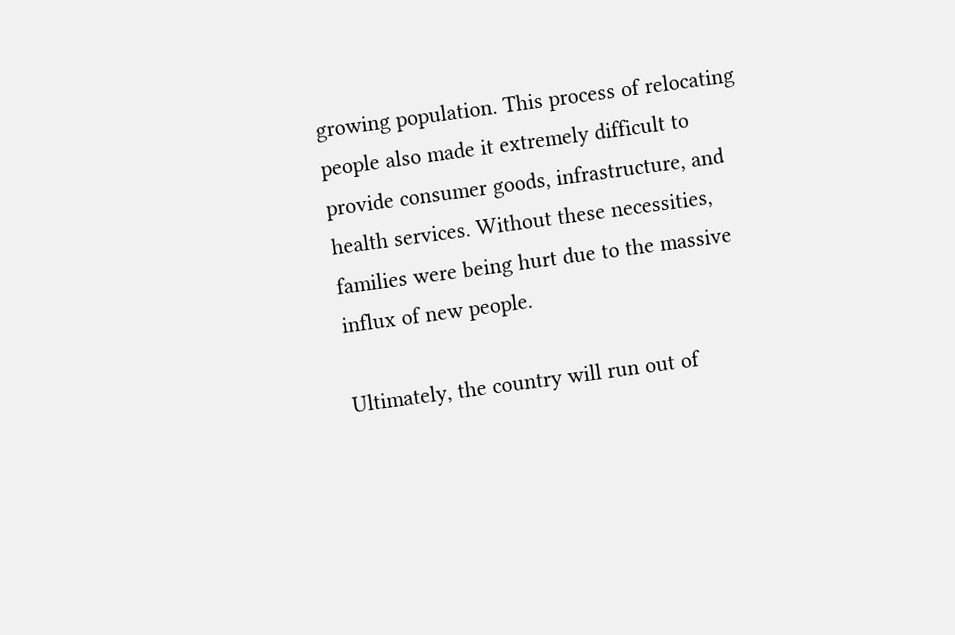growing population. This process of relocating people also made it extremely difficult to provide consumer goods, infrastructure, and health services. Without these necessities, families were being hurt due to the massive influx of new people.

Ultimately, the country will run out of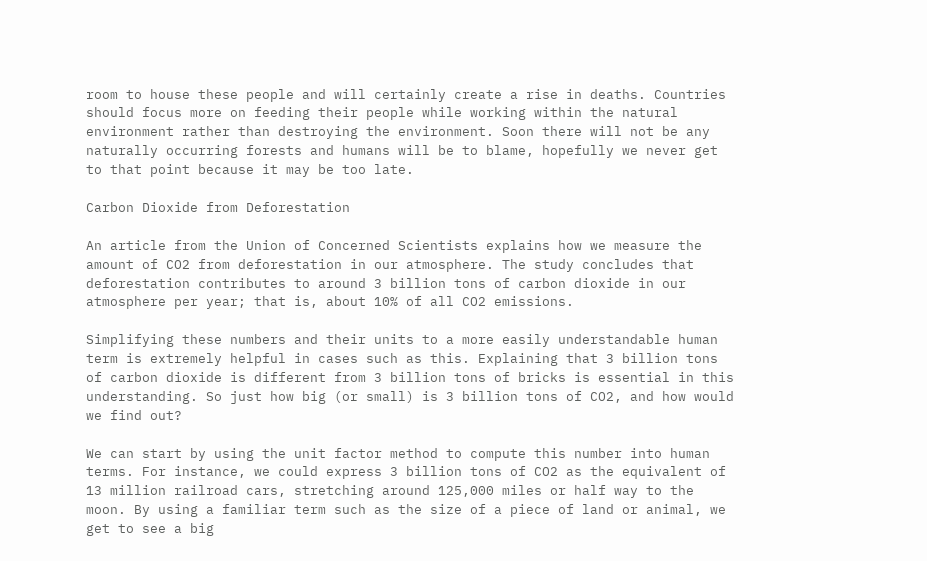room to house these people and will certainly create a rise in deaths. Countries should focus more on feeding their people while working within the natural environment rather than destroying the environment. Soon there will not be any naturally occurring forests and humans will be to blame, hopefully we never get to that point because it may be too late.

Carbon Dioxide from Deforestation

An article from the Union of Concerned Scientists explains how we measure the amount of CO2 from deforestation in our atmosphere. The study concludes that deforestation contributes to around 3 billion tons of carbon dioxide in our atmosphere per year; that is, about 10% of all CO2 emissions.

Simplifying these numbers and their units to a more easily understandable human term is extremely helpful in cases such as this. Explaining that 3 billion tons of carbon dioxide is different from 3 billion tons of bricks is essential in this understanding. So just how big (or small) is 3 billion tons of CO2, and how would we find out?

We can start by using the unit factor method to compute this number into human terms. For instance, we could express 3 billion tons of CO2 as the equivalent of 13 million railroad cars, stretching around 125,000 miles or half way to the moon. By using a familiar term such as the size of a piece of land or animal, we get to see a big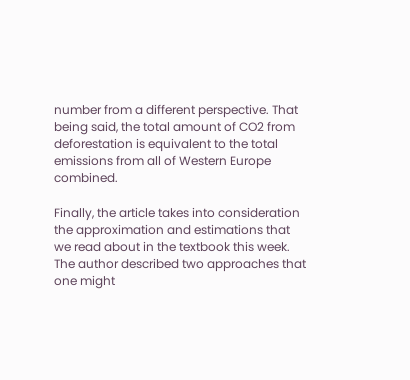number from a different perspective. That being said, the total amount of CO2 from deforestation is equivalent to the total emissions from all of Western Europe combined.

Finally, the article takes into consideration the approximation and estimations that we read about in the textbook this week. The author described two approaches that one might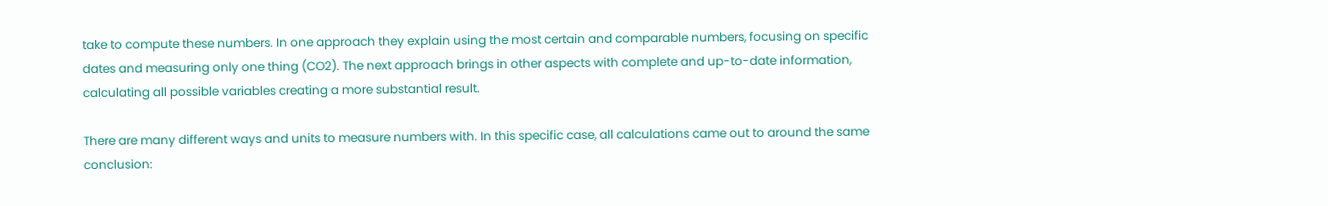take to compute these numbers. In one approach they explain using the most certain and comparable numbers, focusing on specific dates and measuring only one thing (CO2). The next approach brings in other aspects with complete and up-to-date information, calculating all possible variables creating a more substantial result.

There are many different ways and units to measure numbers with. In this specific case, all calculations came out to around the same conclusion: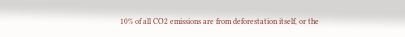10% of all CO2 emissions are from deforestation itself, or the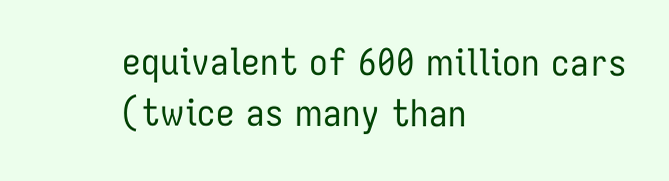equivalent of 600 million cars (twice as many than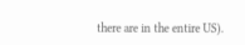there are in the entire US).